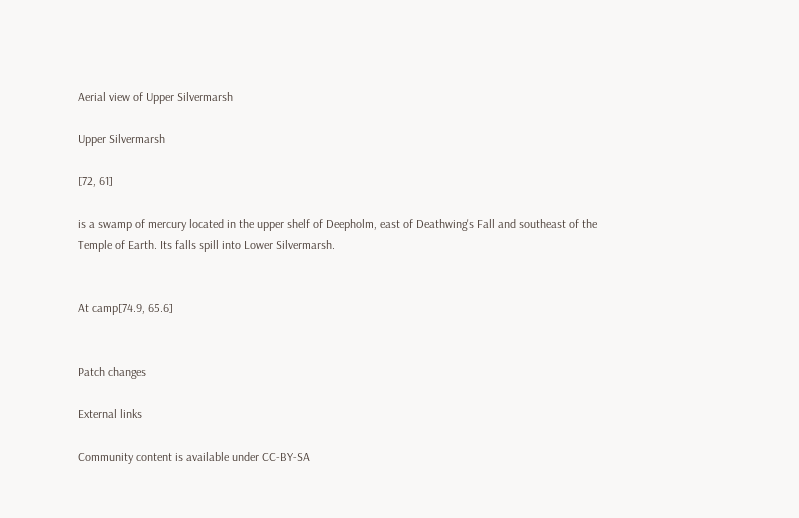Aerial view of Upper Silvermarsh

Upper Silvermarsh

[72, 61]

is a swamp of mercury located in the upper shelf of Deepholm, east of Deathwing's Fall and southeast of the Temple of Earth. Its falls spill into Lower Silvermarsh.


At camp[74.9, 65.6]


Patch changes

External links

Community content is available under CC-BY-SA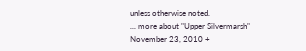unless otherwise noted.
... more about "Upper Silvermarsh"
November 23, 2010 +